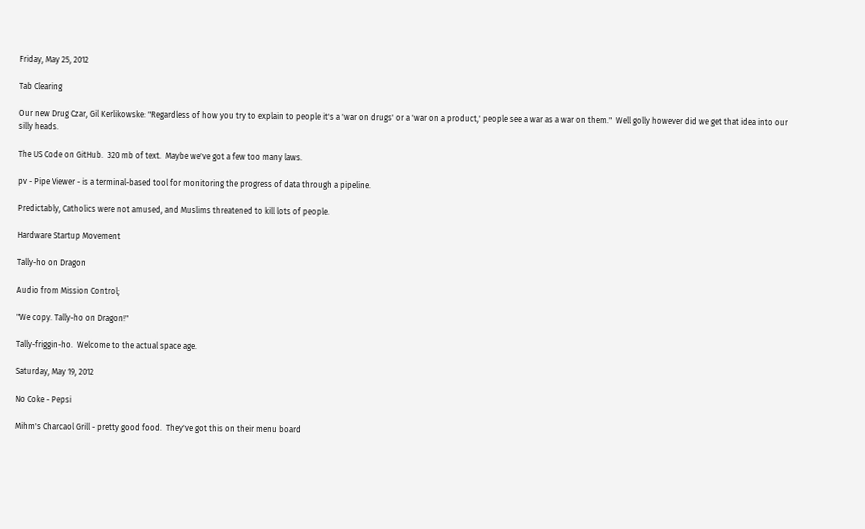Friday, May 25, 2012

Tab Clearing

Our new Drug Czar, Gil Kerlikowske: "Regardless of how you try to explain to people it's a 'war on drugs' or a 'war on a product,' people see a war as a war on them."  Well golly however did we get that idea into our silly heads.

The US Code on GitHub.  320 mb of text.  Maybe we've got a few too many laws.

pv - Pipe Viewer - is a terminal-based tool for monitoring the progress of data through a pipeline.

Predictably, Catholics were not amused, and Muslims threatened to kill lots of people.

Hardware Startup Movement

Tally-ho on Dragon

Audio from Mission Control;

"We copy. Tally-ho on Dragon!"

Tally-friggin-ho.  Welcome to the actual space age.

Saturday, May 19, 2012

No Coke - Pepsi

Mihm's Charcaol Grill - pretty good food.  They've got this on their menu board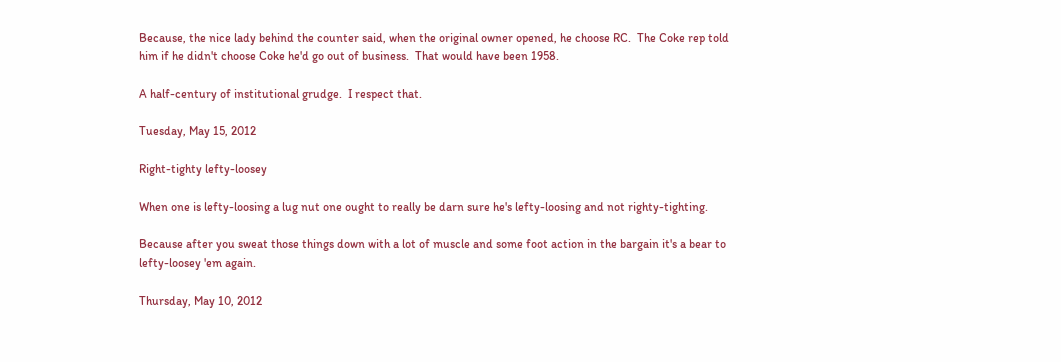Because, the nice lady behind the counter said, when the original owner opened, he choose RC.  The Coke rep told him if he didn't choose Coke he'd go out of business.  That would have been 1958.

A half-century of institutional grudge.  I respect that.

Tuesday, May 15, 2012

Right-tighty lefty-loosey

When one is lefty-loosing a lug nut one ought to really be darn sure he's lefty-loosing and not righty-tighting.

Because after you sweat those things down with a lot of muscle and some foot action in the bargain it's a bear to lefty-loosey 'em again.

Thursday, May 10, 2012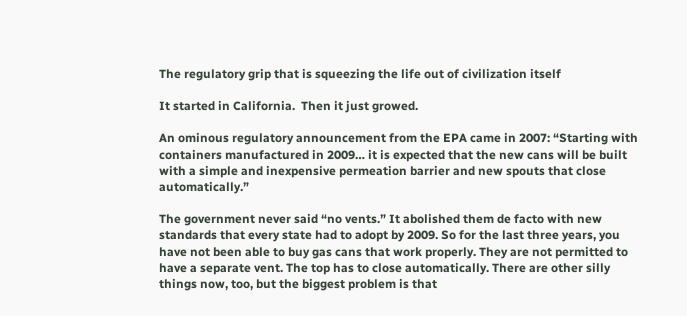The regulatory grip that is squeezing the life out of civilization itself

It started in California.  Then it just growed.

An ominous regulatory announcement from the EPA came in 2007: “Starting with containers manufactured in 2009… it is expected that the new cans will be built with a simple and inexpensive permeation barrier and new spouts that close automatically.”

The government never said “no vents.” It abolished them de facto with new standards that every state had to adopt by 2009. So for the last three years, you have not been able to buy gas cans that work properly. They are not permitted to have a separate vent. The top has to close automatically. There are other silly things now, too, but the biggest problem is that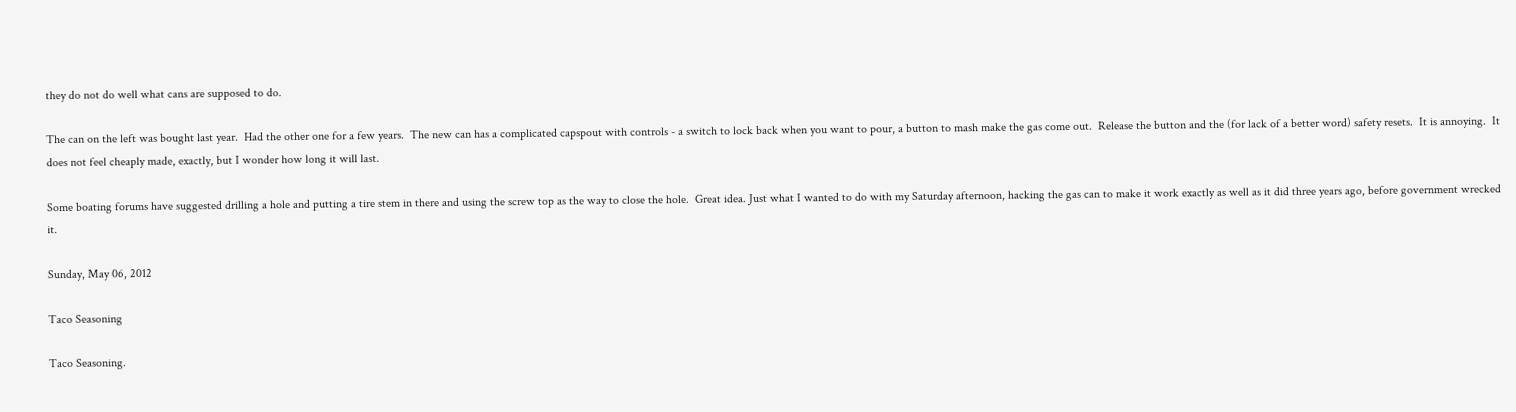they do not do well what cans are supposed to do.

The can on the left was bought last year.  Had the other one for a few years.  The new can has a complicated capspout with controls - a switch to lock back when you want to pour, a button to mash make the gas come out.  Release the button and the (for lack of a better word) safety resets.  It is annoying.  It does not feel cheaply made, exactly, but I wonder how long it will last.

Some boating forums have suggested drilling a hole and putting a tire stem in there and using the screw top as the way to close the hole.  Great idea. Just what I wanted to do with my Saturday afternoon, hacking the gas can to make it work exactly as well as it did three years ago, before government wrecked it.

Sunday, May 06, 2012

Taco Seasoning

Taco Seasoning.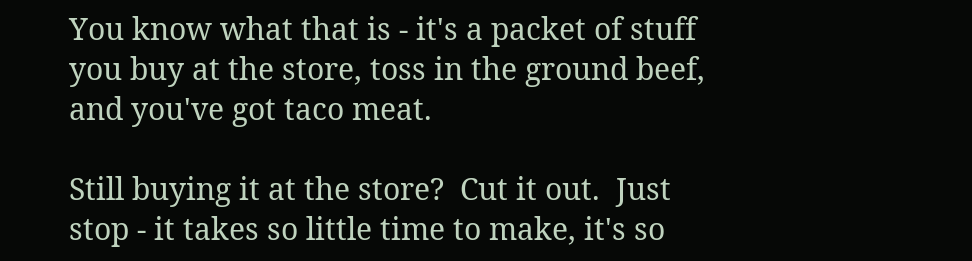You know what that is - it's a packet of stuff you buy at the store, toss in the ground beef, and you've got taco meat.

Still buying it at the store?  Cut it out.  Just stop - it takes so little time to make, it's so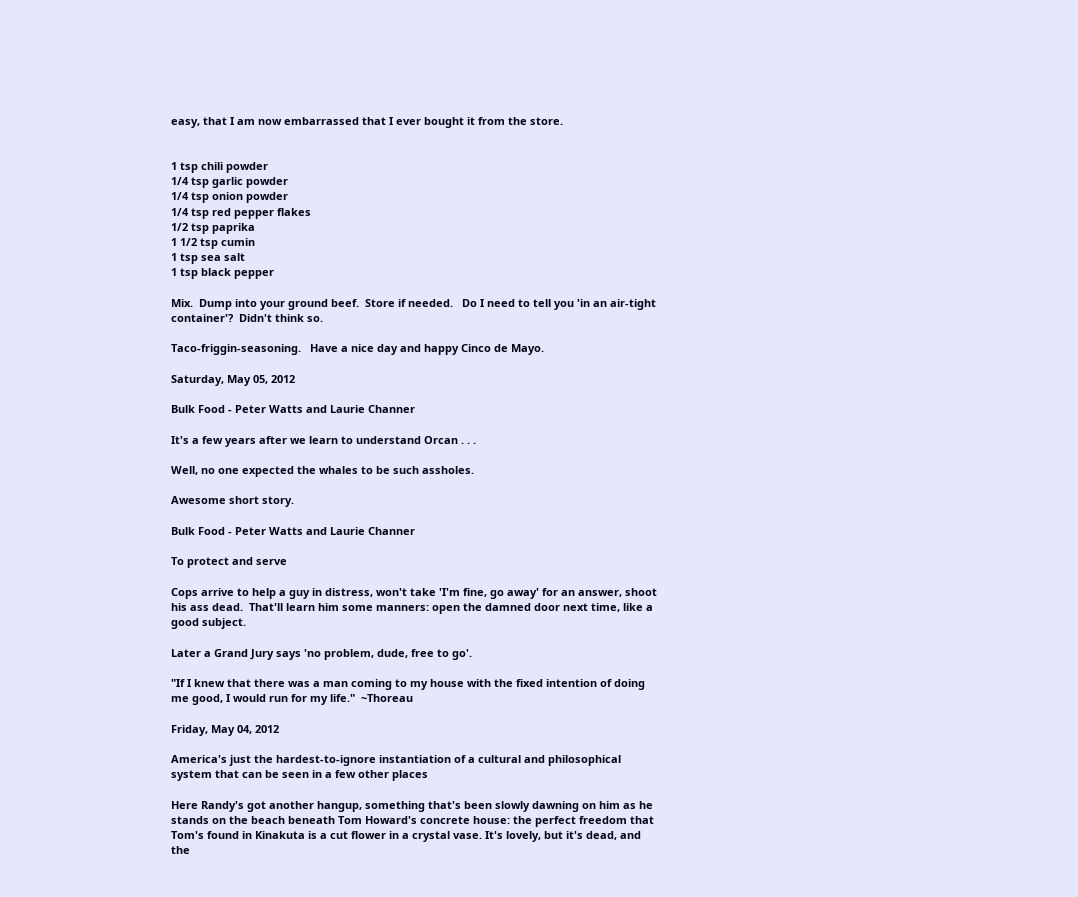easy, that I am now embarrassed that I ever bought it from the store.


1 tsp chili powder
1/4 tsp garlic powder
1/4 tsp onion powder
1/4 tsp red pepper flakes
1/2 tsp paprika
1 1/2 tsp cumin
1 tsp sea salt
1 tsp black pepper

Mix.  Dump into your ground beef.  Store if needed.   Do I need to tell you 'in an air-tight container'?  Didn't think so.

Taco-friggin-seasoning.   Have a nice day and happy Cinco de Mayo.

Saturday, May 05, 2012

Bulk Food - Peter Watts and Laurie Channer

It's a few years after we learn to understand Orcan . . .

Well, no one expected the whales to be such assholes.

Awesome short story.

Bulk Food - Peter Watts and Laurie Channer

To protect and serve

Cops arrive to help a guy in distress, won't take 'I'm fine, go away' for an answer, shoot his ass dead.  That'll learn him some manners: open the damned door next time, like a good subject.

Later a Grand Jury says 'no problem, dude, free to go'.

"If I knew that there was a man coming to my house with the fixed intention of doing me good, I would run for my life."  ~Thoreau

Friday, May 04, 2012

America's just the hardest-to-ignore instantiation of a cultural and philosophical system that can be seen in a few other places

Here Randy's got another hangup, something that's been slowly dawning on him as he stands on the beach beneath Tom Howard's concrete house: the perfect freedom that Tom's found in Kinakuta is a cut flower in a crystal vase. It's lovely, but it's dead, and the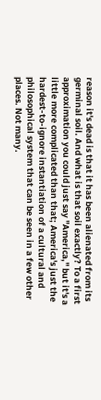reason it's dead is that it has been alienated from its germinal soil. And what is that soil exactly? To a first approximation you could just say "America," but it's a little more complicated than that; America's just the hardest-to-ignore instantiation of a cultural and philosophical system that can be seen in a few other places. Not many.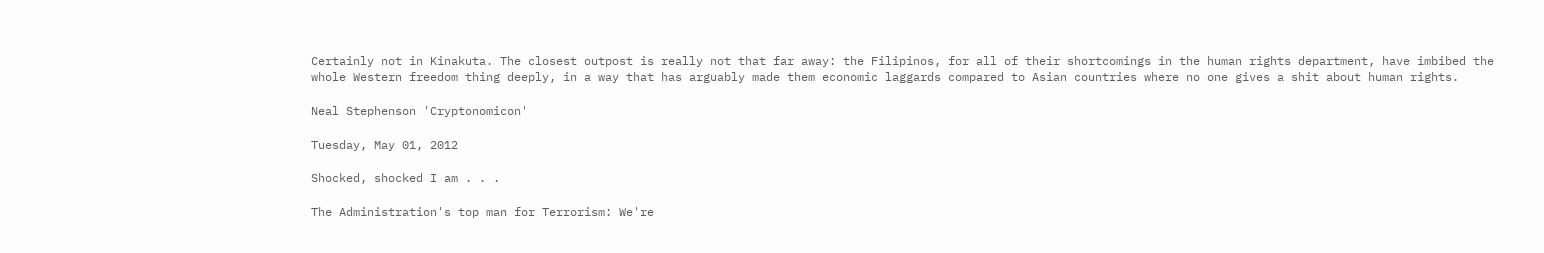Certainly not in Kinakuta. The closest outpost is really not that far away: the Filipinos, for all of their shortcomings in the human rights department, have imbibed the whole Western freedom thing deeply, in a way that has arguably made them economic laggards compared to Asian countries where no one gives a shit about human rights.

Neal Stephenson 'Cryptonomicon'

Tuesday, May 01, 2012

Shocked, shocked I am . . .

The Administration's top man for Terrorism: We're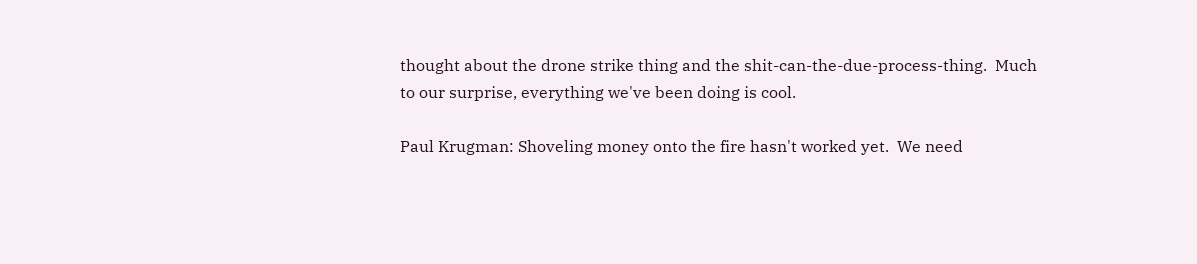thought about the drone strike thing and the shit-can-the-due-process-thing.  Much to our surprise, everything we've been doing is cool.

Paul Krugman: Shoveling money onto the fire hasn't worked yet.  We need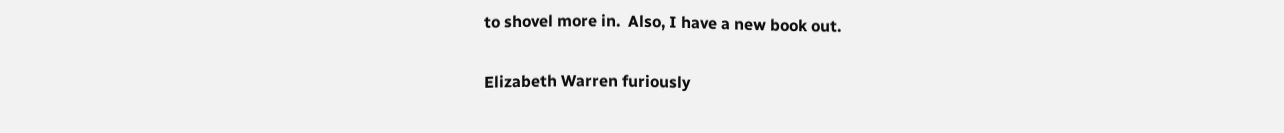to shovel more in.  Also, I have a new book out.

Elizabeth Warren furiously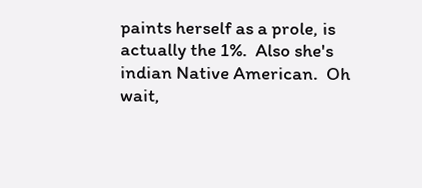paints herself as a prole, is actually the 1%.  Also she's indian Native American.  Oh wait,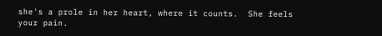she's a prole in her heart, where it counts.  She feels your pain.